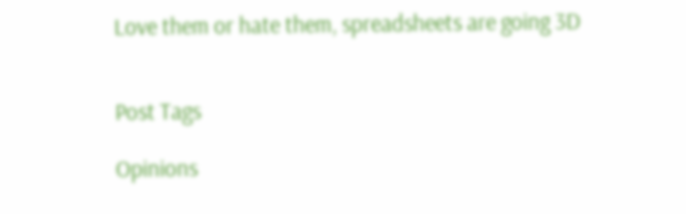Love them or hate them, spreadsheets are going 3D


Post Tags

Opinions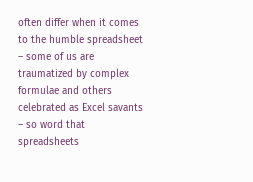often differ when it comes to the humble spreadsheet – some of us are traumatized by complex formulae and others celebrated as Excel savants – so word that spreadsheets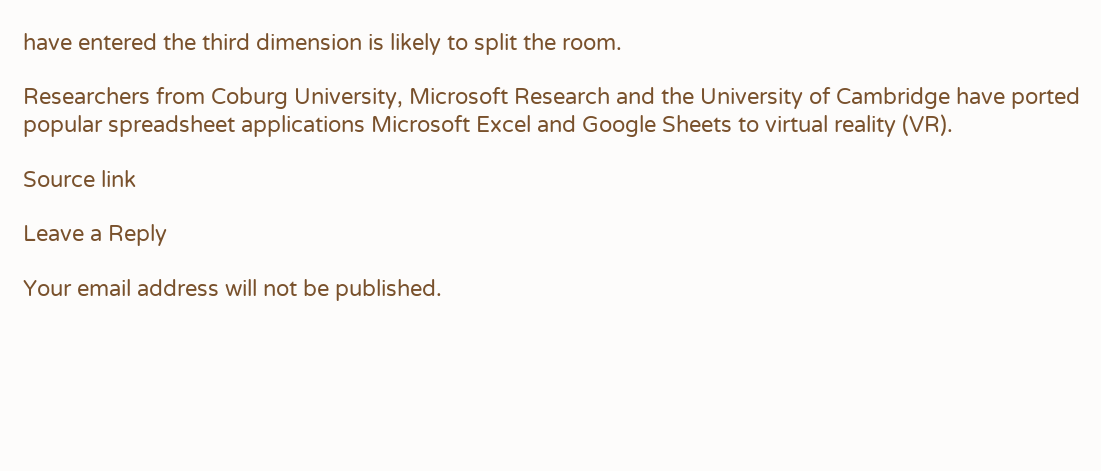have entered the third dimension is likely to split the room.

Researchers from Coburg University, Microsoft Research and the University of Cambridge have ported popular spreadsheet applications Microsoft Excel and Google Sheets to virtual reality (VR).

Source link

Leave a Reply

Your email address will not be published.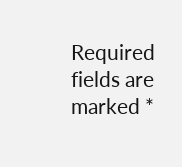Required fields are marked *